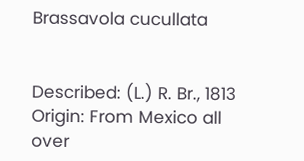Brassavola cucullata


Described: (L.) R. Br., 1813
Origin: From Mexico all over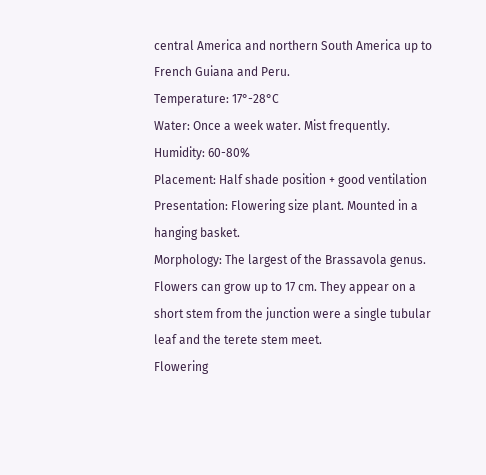central America and northern South America up to French Guiana and Peru.
Temperature: 17°-28°C
Water: Once a week water. Mist frequently.
Humidity: 60-80%
Placement: Half shade position + good ventilation
Presentation: Flowering size plant. Mounted in a hanging basket.
Morphology: The largest of the Brassavola genus. Flowers can grow up to 17 cm. They appear on a short stem from the junction were a single tubular leaf and the terete stem meet.
Flowering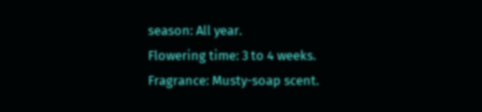season: All year.
Flowering time: 3 to 4 weeks.
Fragrance: Musty-soap scent.